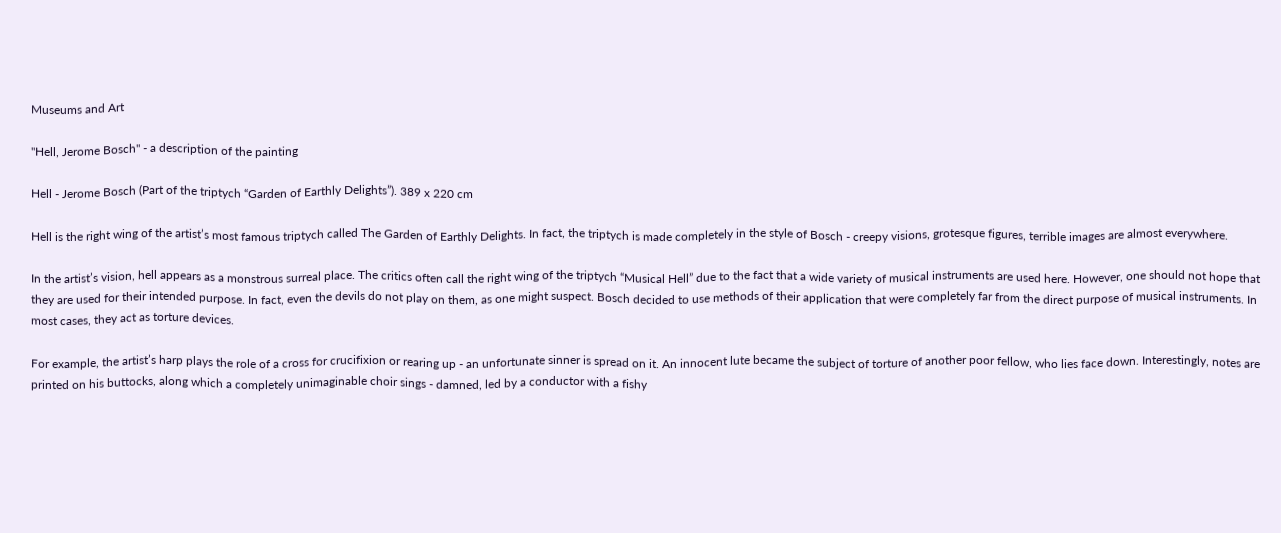Museums and Art

"Hell, Jerome Bosch" - a description of the painting

Hell - Jerome Bosch (Part of the triptych “Garden of Earthly Delights”). 389 x 220 cm

Hell is the right wing of the artist’s most famous triptych called The Garden of Earthly Delights. In fact, the triptych is made completely in the style of Bosch - creepy visions, grotesque figures, terrible images are almost everywhere.

In the artist’s vision, hell appears as a monstrous surreal place. The critics often call the right wing of the triptych “Musical Hell” due to the fact that a wide variety of musical instruments are used here. However, one should not hope that they are used for their intended purpose. In fact, even the devils do not play on them, as one might suspect. Bosch decided to use methods of their application that were completely far from the direct purpose of musical instruments. In most cases, they act as torture devices.

For example, the artist’s harp plays the role of a cross for crucifixion or rearing up - an unfortunate sinner is spread on it. An innocent lute became the subject of torture of another poor fellow, who lies face down. Interestingly, notes are printed on his buttocks, along which a completely unimaginable choir sings - damned, led by a conductor with a fishy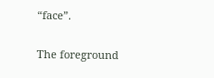“face”.

The foreground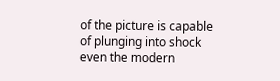of the picture is capable of plunging into shock even the modern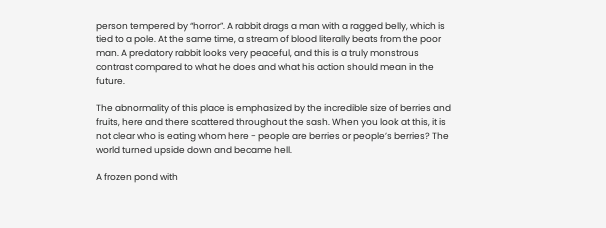person tempered by “horror”. A rabbit drags a man with a ragged belly, which is tied to a pole. At the same time, a stream of blood literally beats from the poor man. A predatory rabbit looks very peaceful, and this is a truly monstrous contrast compared to what he does and what his action should mean in the future.

The abnormality of this place is emphasized by the incredible size of berries and fruits, here and there scattered throughout the sash. When you look at this, it is not clear who is eating whom here - people are berries or people’s berries? The world turned upside down and became hell.

A frozen pond with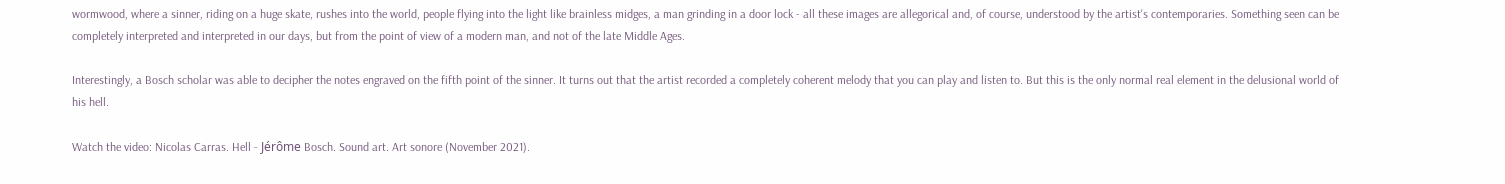wormwood, where a sinner, riding on a huge skate, rushes into the world, people flying into the light like brainless midges, a man grinding in a door lock - all these images are allegorical and, of course, understood by the artist's contemporaries. Something seen can be completely interpreted and interpreted in our days, but from the point of view of a modern man, and not of the late Middle Ages.

Interestingly, a Bosch scholar was able to decipher the notes engraved on the fifth point of the sinner. It turns out that the artist recorded a completely coherent melody that you can play and listen to. But this is the only normal real element in the delusional world of his hell.

Watch the video: Nicolas Carras. Hell - Jérôme Bosch. Sound art. Art sonore (November 2021).